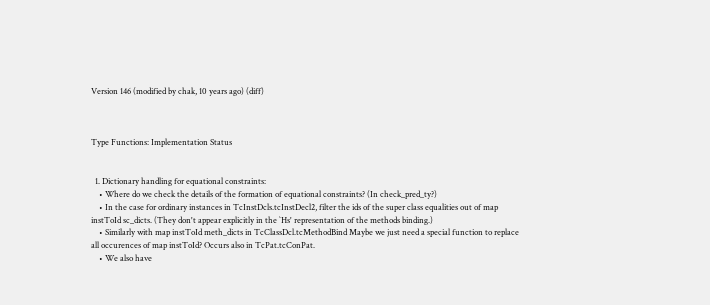Version 146 (modified by chak, 10 years ago) (diff)



Type Functions: Implementation Status


  1. Dictionary handling for equational constraints:
    • Where do we check the details of the formation of equational constraints? (In check_pred_ty?)
    • In the case for ordinary instances in TcInstDcls.tcInstDecl2, filter the ids of the super class equalities out of map instToId sc_dicts. (They don't appear explicitly in the `Hs' representation of the methods binding.)
    • Similarly with map instToId meth_dicts in TcClassDcl.tcMethodBind Maybe we just need a special function to replace all occurences of map instToId? Occurs also in TcPat.tcConPat.
    • We also have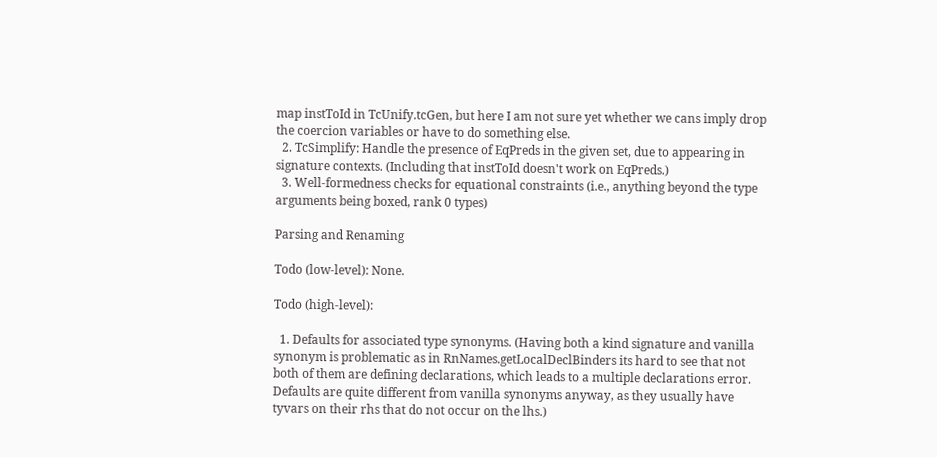map instToId in TcUnify.tcGen, but here I am not sure yet whether we cans imply drop the coercion variables or have to do something else.
  2. TcSimplify: Handle the presence of EqPreds in the given set, due to appearing in signature contexts. (Including that instToId doesn't work on EqPreds.)
  3. Well-formedness checks for equational constraints (i.e., anything beyond the type arguments being boxed, rank 0 types)

Parsing and Renaming

Todo (low-level): None.

Todo (high-level):

  1. Defaults for associated type synonyms. (Having both a kind signature and vanilla synonym is problematic as in RnNames.getLocalDeclBinders its hard to see that not both of them are defining declarations, which leads to a multiple declarations error. Defaults are quite different from vanilla synonyms anyway, as they usually have tyvars on their rhs that do not occur on the lhs.)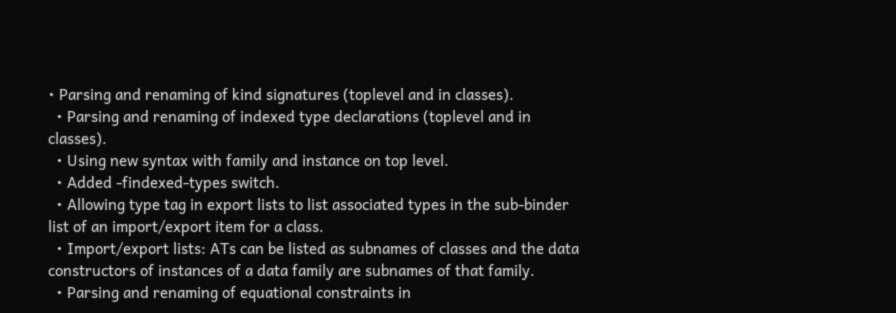• Parsing and renaming of kind signatures (toplevel and in classes).
  • Parsing and renaming of indexed type declarations (toplevel and in classes).
  • Using new syntax with family and instance on top level.
  • Added -findexed-types switch.
  • Allowing type tag in export lists to list associated types in the sub-binder list of an import/export item for a class.
  • Import/export lists: ATs can be listed as subnames of classes and the data constructors of instances of a data family are subnames of that family.
  • Parsing and renaming of equational constraints in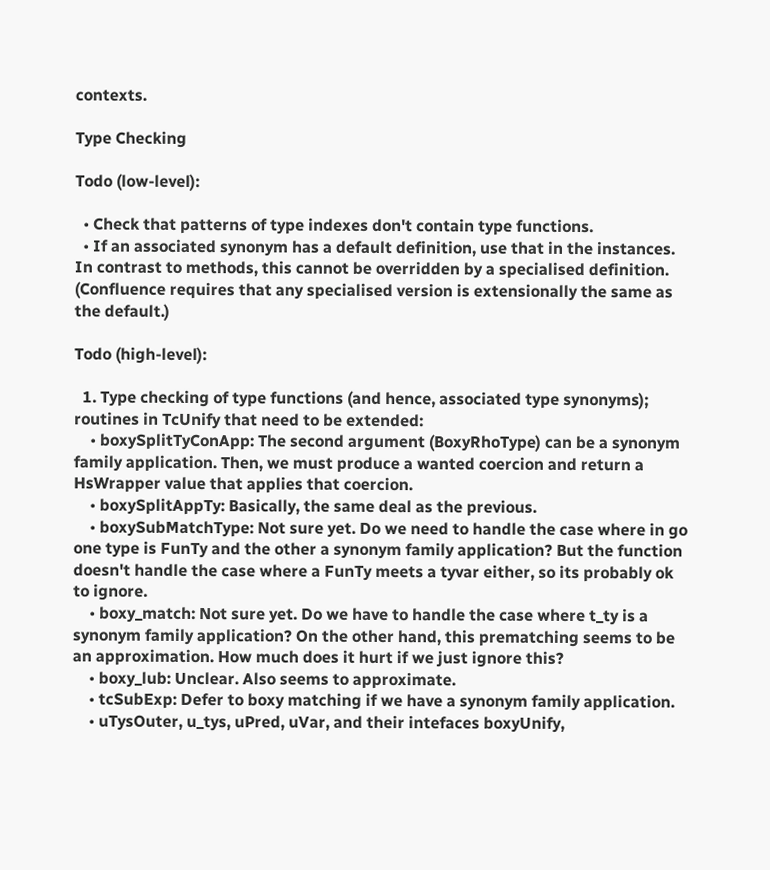contexts.

Type Checking

Todo (low-level):

  • Check that patterns of type indexes don't contain type functions.
  • If an associated synonym has a default definition, use that in the instances. In contrast to methods, this cannot be overridden by a specialised definition. (Confluence requires that any specialised version is extensionally the same as the default.)

Todo (high-level):

  1. Type checking of type functions (and hence, associated type synonyms); routines in TcUnify that need to be extended:
    • boxySplitTyConApp: The second argument (BoxyRhoType) can be a synonym family application. Then, we must produce a wanted coercion and return a HsWrapper value that applies that coercion.
    • boxySplitAppTy: Basically, the same deal as the previous.
    • boxySubMatchType: Not sure yet. Do we need to handle the case where in go one type is FunTy and the other a synonym family application? But the function doesn't handle the case where a FunTy meets a tyvar either, so its probably ok to ignore.
    • boxy_match: Not sure yet. Do we have to handle the case where t_ty is a synonym family application? On the other hand, this prematching seems to be an approximation. How much does it hurt if we just ignore this?
    • boxy_lub: Unclear. Also seems to approximate.
    • tcSubExp: Defer to boxy matching if we have a synonym family application.
    • uTysOuter, u_tys, uPred, uVar, and their intefaces boxyUnify,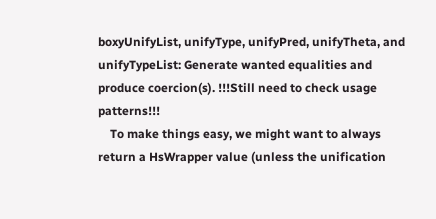boxyUnifyList, unifyType, unifyPred, unifyTheta, and unifyTypeList: Generate wanted equalities and produce coercion(s). !!!Still need to check usage patterns!!!
    To make things easy, we might want to always return a HsWrapper value (unless the unification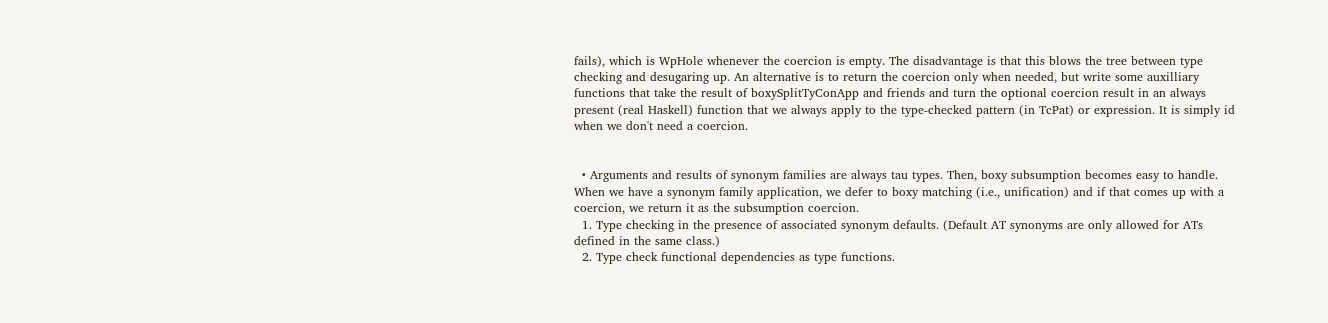fails), which is WpHole whenever the coercion is empty. The disadvantage is that this blows the tree between type checking and desugaring up. An alternative is to return the coercion only when needed, but write some auxilliary functions that take the result of boxySplitTyConApp and friends and turn the optional coercion result in an always present (real Haskell) function that we always apply to the type-checked pattern (in TcPat) or expression. It is simply id when we don't need a coercion.


  • Arguments and results of synonym families are always tau types. Then, boxy subsumption becomes easy to handle. When we have a synonym family application, we defer to boxy matching (i.e., unification) and if that comes up with a coercion, we return it as the subsumption coercion.
  1. Type checking in the presence of associated synonym defaults. (Default AT synonyms are only allowed for ATs defined in the same class.)
  2. Type check functional dependencies as type functions.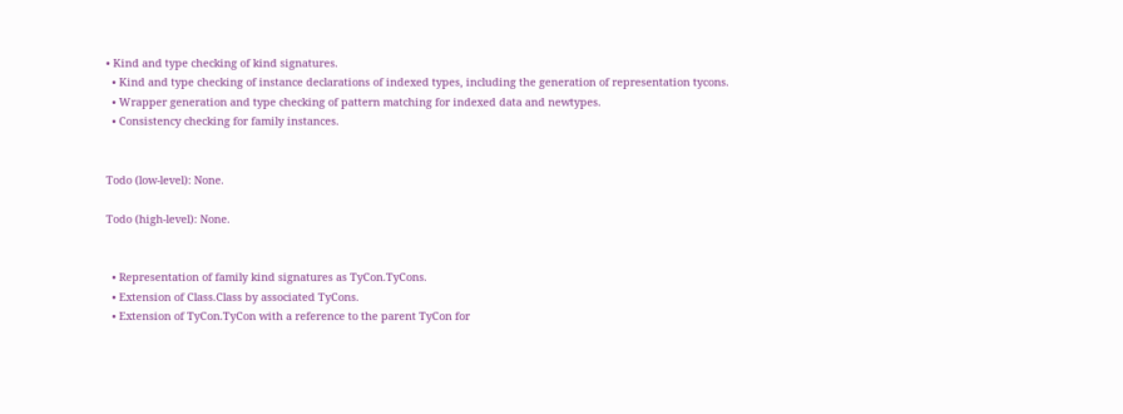• Kind and type checking of kind signatures.
  • Kind and type checking of instance declarations of indexed types, including the generation of representation tycons.
  • Wrapper generation and type checking of pattern matching for indexed data and newtypes.
  • Consistency checking for family instances.


Todo (low-level): None.

Todo (high-level): None.


  • Representation of family kind signatures as TyCon.TyCons.
  • Extension of Class.Class by associated TyCons.
  • Extension of TyCon.TyCon with a reference to the parent TyCon for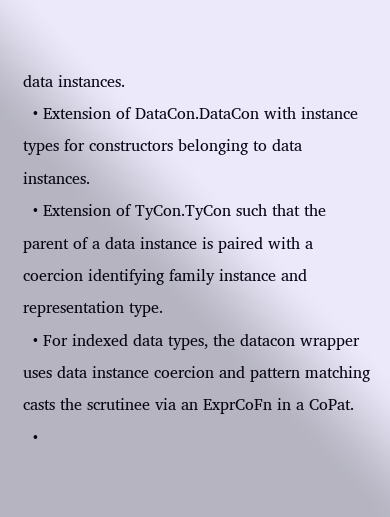data instances.
  • Extension of DataCon.DataCon with instance types for constructors belonging to data instances.
  • Extension of TyCon.TyCon such that the parent of a data instance is paired with a coercion identifying family instance and representation type.
  • For indexed data types, the datacon wrapper uses data instance coercion and pattern matching casts the scrutinee via an ExprCoFn in a CoPat.
  •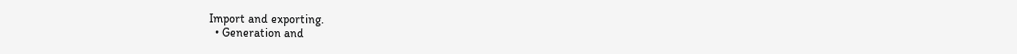Import and exporting.
  • Generation and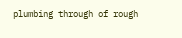plumbing through of rough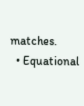matches.
  • Equational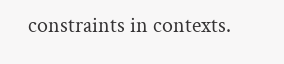constraints in contexts.